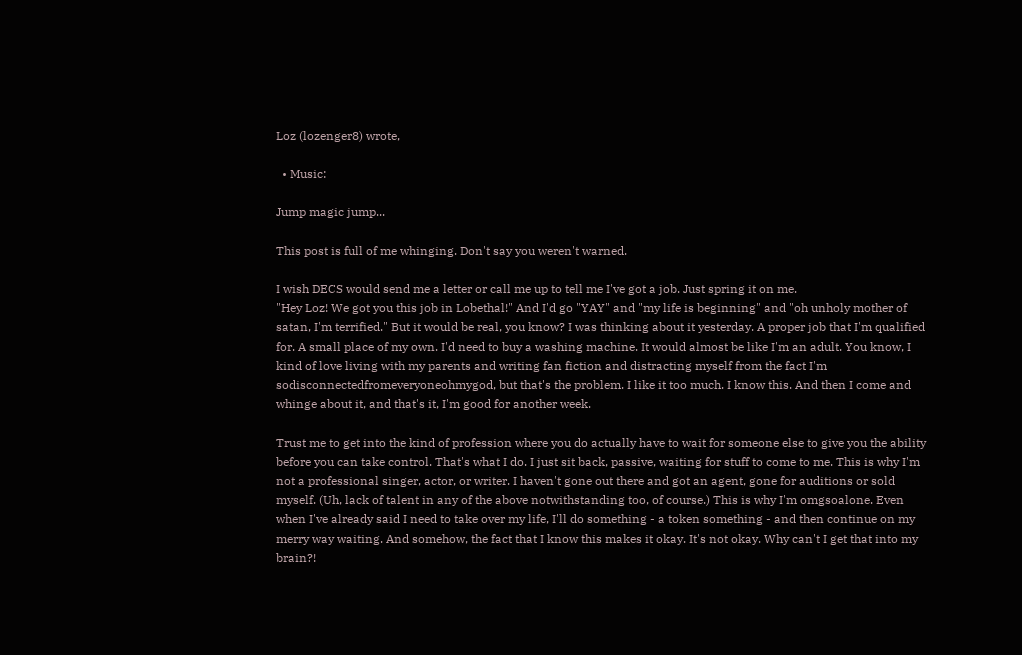Loz (lozenger8) wrote,

  • Music:

Jump magic jump...

This post is full of me whinging. Don't say you weren't warned.

I wish DECS would send me a letter or call me up to tell me I've got a job. Just spring it on me.
"Hey Loz! We got you this job in Lobethal!" And I'd go "YAY" and "my life is beginning" and "oh unholy mother of satan, I'm terrified." But it would be real, you know? I was thinking about it yesterday. A proper job that I'm qualified for. A small place of my own. I'd need to buy a washing machine. It would almost be like I'm an adult. You know, I kind of love living with my parents and writing fan fiction and distracting myself from the fact I'm sodisconnectedfromeveryoneohmygod, but that's the problem. I like it too much. I know this. And then I come and whinge about it, and that's it, I'm good for another week.

Trust me to get into the kind of profession where you do actually have to wait for someone else to give you the ability before you can take control. That's what I do. I just sit back, passive, waiting for stuff to come to me. This is why I'm not a professional singer, actor, or writer. I haven't gone out there and got an agent, gone for auditions or sold myself. (Uh, lack of talent in any of the above notwithstanding too, of course.) This is why I'm omgsoalone. Even when I've already said I need to take over my life, I'll do something - a token something - and then continue on my merry way waiting. And somehow, the fact that I know this makes it okay. It's not okay. Why can't I get that into my brain?!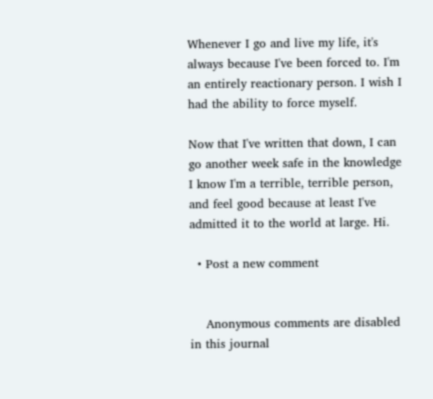Whenever I go and live my life, it's always because I've been forced to. I'm an entirely reactionary person. I wish I had the ability to force myself.

Now that I've written that down, I can go another week safe in the knowledge I know I'm a terrible, terrible person, and feel good because at least I've admitted it to the world at large. Hi.

  • Post a new comment


    Anonymous comments are disabled in this journal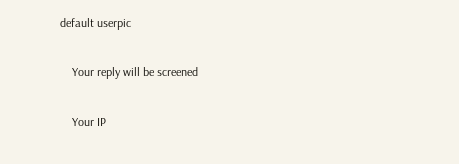default userpic

    Your reply will be screened

    Your IP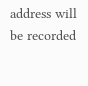address will be recorded